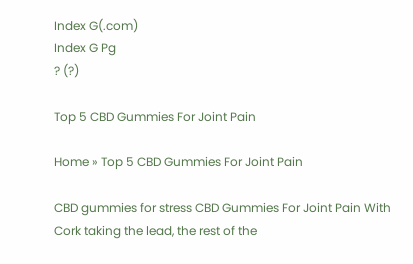Index G(.com)
Index G Pg
? (?)

Top 5 CBD Gummies For Joint Pain

Home » Top 5 CBD Gummies For Joint Pain

CBD gummies for stress CBD Gummies For Joint Pain With Cork taking the lead, the rest of the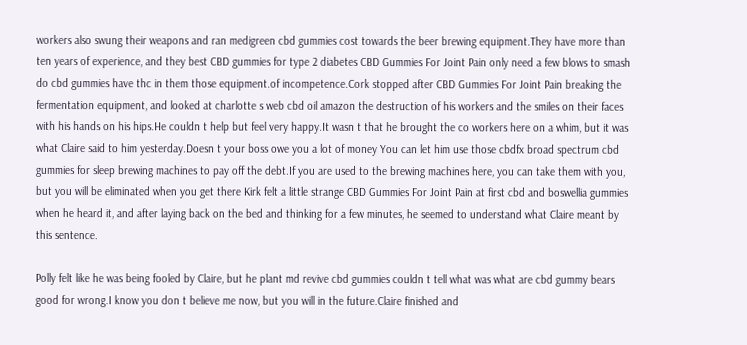workers also swung their weapons and ran medigreen cbd gummies cost towards the beer brewing equipment.They have more than ten years of experience, and they best CBD gummies for type 2 diabetes CBD Gummies For Joint Pain only need a few blows to smash do cbd gummies have thc in them those equipment.of incompetence.Cork stopped after CBD Gummies For Joint Pain breaking the fermentation equipment, and looked at charlotte s web cbd oil amazon the destruction of his workers and the smiles on their faces with his hands on his hips.He couldn t help but feel very happy.It wasn t that he brought the co workers here on a whim, but it was what Claire said to him yesterday.Doesn t your boss owe you a lot of money You can let him use those cbdfx broad spectrum cbd gummies for sleep brewing machines to pay off the debt.If you are used to the brewing machines here, you can take them with you, but you will be eliminated when you get there Kirk felt a little strange CBD Gummies For Joint Pain at first cbd and boswellia gummies when he heard it, and after laying back on the bed and thinking for a few minutes, he seemed to understand what Claire meant by this sentence.

Polly felt like he was being fooled by Claire, but he plant md revive cbd gummies couldn t tell what was what are cbd gummy bears good for wrong.I know you don t believe me now, but you will in the future.Claire finished and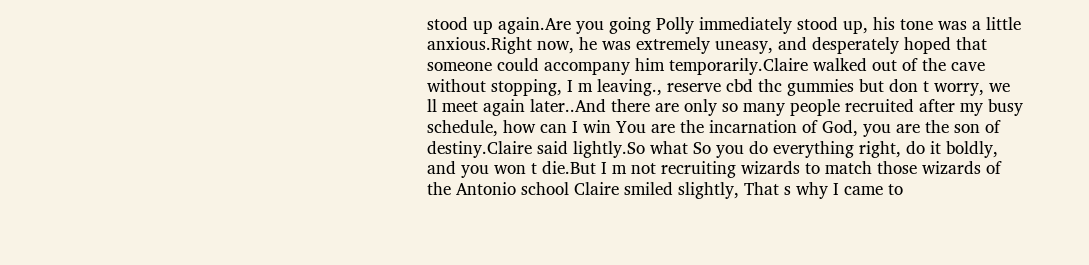stood up again.Are you going Polly immediately stood up, his tone was a little anxious.Right now, he was extremely uneasy, and desperately hoped that someone could accompany him temporarily.Claire walked out of the cave without stopping, I m leaving., reserve cbd thc gummies but don t worry, we ll meet again later..And there are only so many people recruited after my busy schedule, how can I win You are the incarnation of God, you are the son of destiny.Claire said lightly.So what So you do everything right, do it boldly, and you won t die.But I m not recruiting wizards to match those wizards of the Antonio school Claire smiled slightly, That s why I came to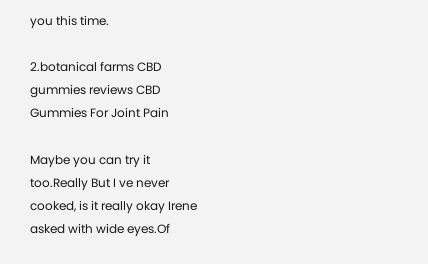you this time.

2.botanical farms CBD gummies reviews CBD Gummies For Joint Pain

Maybe you can try it too.Really But I ve never cooked, is it really okay Irene asked with wide eyes.Of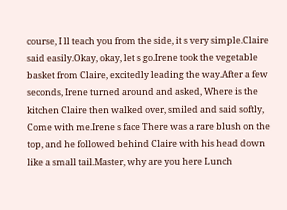course, I ll teach you from the side, it s very simple.Claire said easily.Okay, okay, let s go.Irene took the vegetable basket from Claire, excitedly leading the way.After a few seconds, Irene turned around and asked, Where is the kitchen Claire then walked over, smiled and said softly, Come with me.Irene s face There was a rare blush on the top, and he followed behind Claire with his head down like a small tail.Master, why are you here Lunch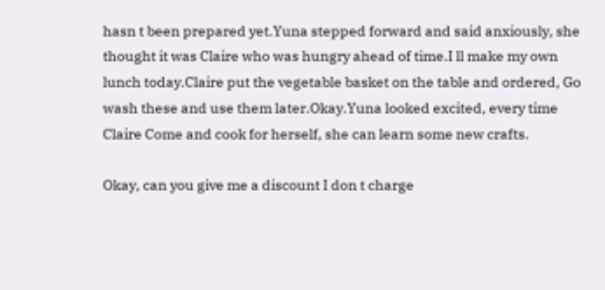hasn t been prepared yet.Yuna stepped forward and said anxiously, she thought it was Claire who was hungry ahead of time.I ll make my own lunch today.Claire put the vegetable basket on the table and ordered, Go wash these and use them later.Okay.Yuna looked excited, every time Claire Come and cook for herself, she can learn some new crafts.

Okay, can you give me a discount I don t charge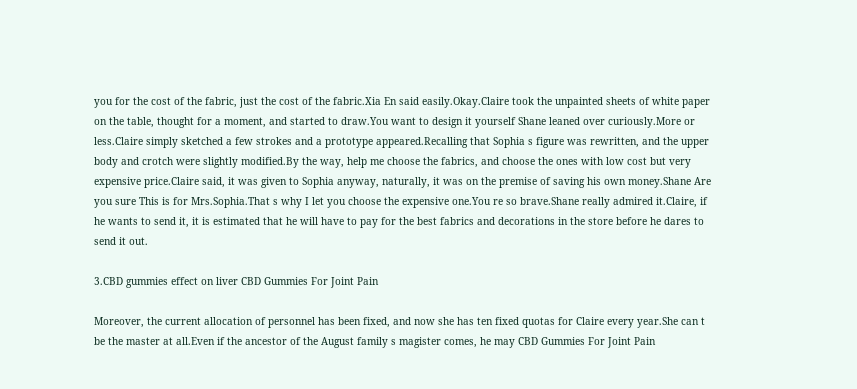you for the cost of the fabric, just the cost of the fabric.Xia En said easily.Okay.Claire took the unpainted sheets of white paper on the table, thought for a moment, and started to draw.You want to design it yourself Shane leaned over curiously.More or less.Claire simply sketched a few strokes and a prototype appeared.Recalling that Sophia s figure was rewritten, and the upper body and crotch were slightly modified.By the way, help me choose the fabrics, and choose the ones with low cost but very expensive price.Claire said, it was given to Sophia anyway, naturally, it was on the premise of saving his own money.Shane Are you sure This is for Mrs.Sophia.That s why I let you choose the expensive one.You re so brave.Shane really admired it.Claire, if he wants to send it, it is estimated that he will have to pay for the best fabrics and decorations in the store before he dares to send it out.

3.CBD gummies effect on liver CBD Gummies For Joint Pain

Moreover, the current allocation of personnel has been fixed, and now she has ten fixed quotas for Claire every year.She can t be the master at all.Even if the ancestor of the August family s magister comes, he may CBD Gummies For Joint Pain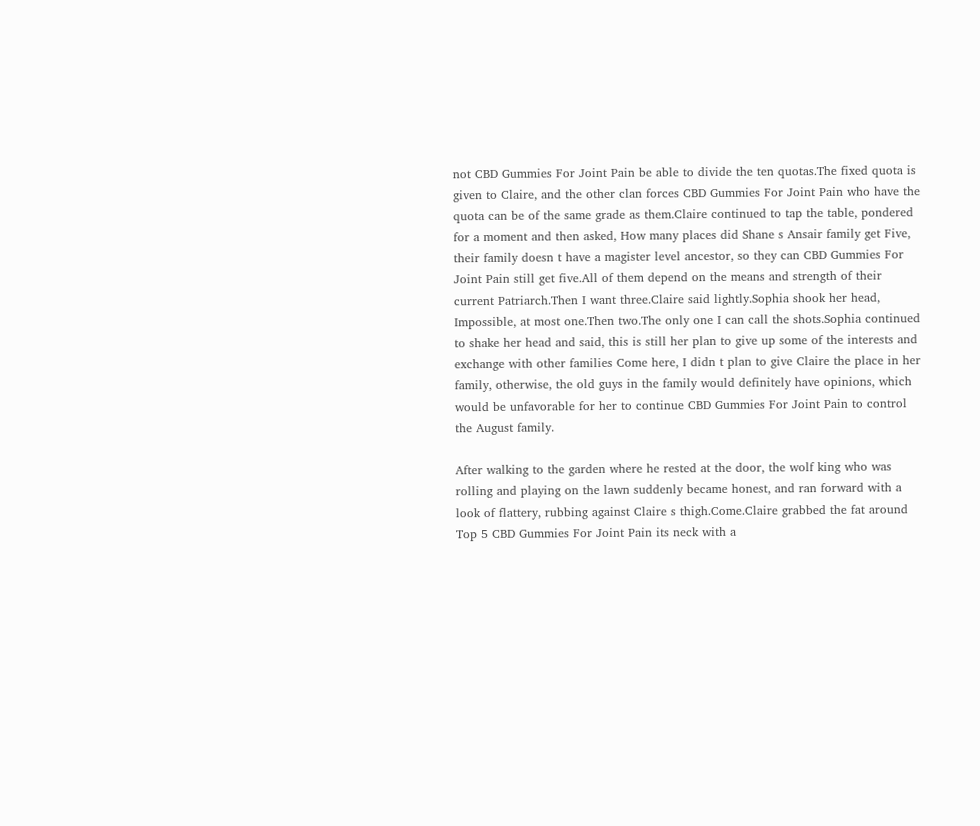not CBD Gummies For Joint Pain be able to divide the ten quotas.The fixed quota is given to Claire, and the other clan forces CBD Gummies For Joint Pain who have the quota can be of the same grade as them.Claire continued to tap the table, pondered for a moment and then asked, How many places did Shane s Ansair family get Five, their family doesn t have a magister level ancestor, so they can CBD Gummies For Joint Pain still get five.All of them depend on the means and strength of their current Patriarch.Then I want three.Claire said lightly.Sophia shook her head, Impossible, at most one.Then two.The only one I can call the shots.Sophia continued to shake her head and said, this is still her plan to give up some of the interests and exchange with other families Come here, I didn t plan to give Claire the place in her family, otherwise, the old guys in the family would definitely have opinions, which would be unfavorable for her to continue CBD Gummies For Joint Pain to control the August family.

After walking to the garden where he rested at the door, the wolf king who was rolling and playing on the lawn suddenly became honest, and ran forward with a look of flattery, rubbing against Claire s thigh.Come.Claire grabbed the fat around Top 5 CBD Gummies For Joint Pain its neck with a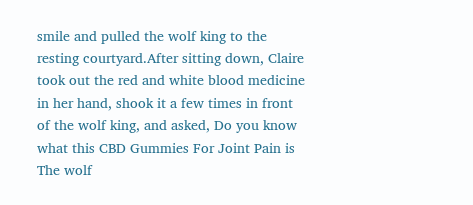smile and pulled the wolf king to the resting courtyard.After sitting down, Claire took out the red and white blood medicine in her hand, shook it a few times in front of the wolf king, and asked, Do you know what this CBD Gummies For Joint Pain is The wolf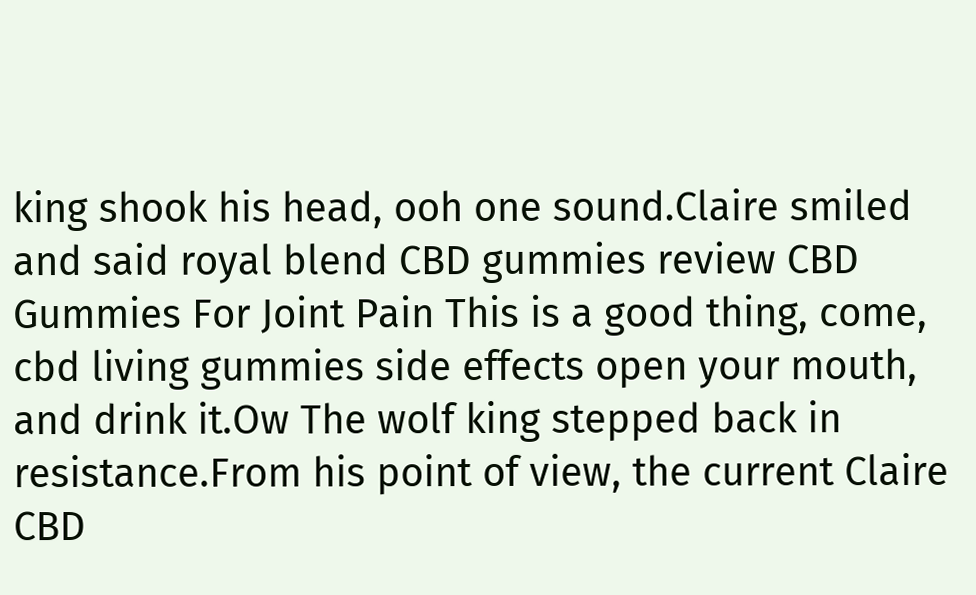king shook his head, ooh one sound.Claire smiled and said royal blend CBD gummies review CBD Gummies For Joint Pain This is a good thing, come, cbd living gummies side effects open your mouth, and drink it.Ow The wolf king stepped back in resistance.From his point of view, the current Claire CBD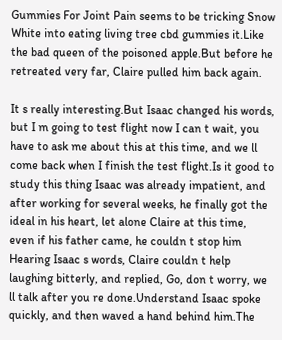Gummies For Joint Pain seems to be tricking Snow White into eating living tree cbd gummies it.Like the bad queen of the poisoned apple.But before he retreated very far, Claire pulled him back again.

It s really interesting.But Isaac changed his words, but I m going to test flight now I can t wait, you have to ask me about this at this time, and we ll come back when I finish the test flight.Is it good to study this thing Isaac was already impatient, and after working for several weeks, he finally got the ideal in his heart, let alone Claire at this time, even if his father came, he couldn t stop him Hearing Isaac s words, Claire couldn t help laughing bitterly, and replied, Go, don t worry, we ll talk after you re done.Understand Isaac spoke quickly, and then waved a hand behind him.The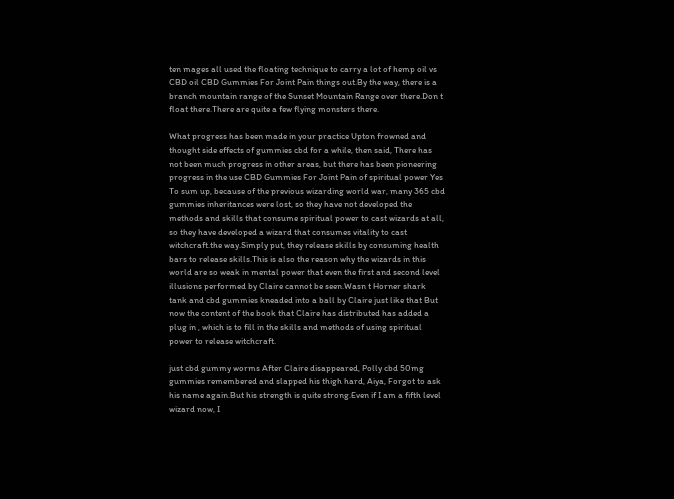ten mages all used the floating technique to carry a lot of hemp oil vs CBD oil CBD Gummies For Joint Pain things out.By the way, there is a branch mountain range of the Sunset Mountain Range over there.Don t float there.There are quite a few flying monsters there.

What progress has been made in your practice Upton frowned and thought side effects of gummies cbd for a while, then said, There has not been much progress in other areas, but there has been pioneering progress in the use CBD Gummies For Joint Pain of spiritual power Yes To sum up, because of the previous wizarding world war, many 365 cbd gummies inheritances were lost, so they have not developed the methods and skills that consume spiritual power to cast wizards at all, so they have developed a wizard that consumes vitality to cast witchcraft.the way.Simply put, they release skills by consuming health bars to release skills.This is also the reason why the wizards in this world are so weak in mental power that even the first and second level illusions performed by Claire cannot be seen.Wasn t Horner shark tank and cbd gummies kneaded into a ball by Claire just like that But now the content of the book that Claire has distributed has added a plug in , which is to fill in the skills and methods of using spiritual power to release witchcraft.

just cbd gummy worms After Claire disappeared, Polly cbd 50mg gummies remembered and slapped his thigh hard, Aiya, Forgot to ask his name again.But his strength is quite strong.Even if I am a fifth level wizard now, I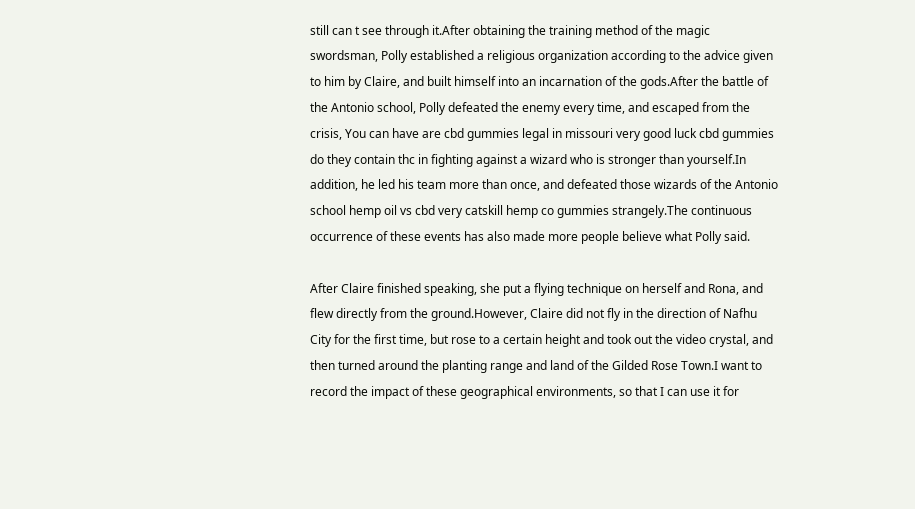still can t see through it.After obtaining the training method of the magic swordsman, Polly established a religious organization according to the advice given to him by Claire, and built himself into an incarnation of the gods.After the battle of the Antonio school, Polly defeated the enemy every time, and escaped from the crisis, You can have are cbd gummies legal in missouri very good luck cbd gummies do they contain thc in fighting against a wizard who is stronger than yourself.In addition, he led his team more than once, and defeated those wizards of the Antonio school hemp oil vs cbd very catskill hemp co gummies strangely.The continuous occurrence of these events has also made more people believe what Polly said.

After Claire finished speaking, she put a flying technique on herself and Rona, and flew directly from the ground.However, Claire did not fly in the direction of Nafhu City for the first time, but rose to a certain height and took out the video crystal, and then turned around the planting range and land of the Gilded Rose Town.I want to record the impact of these geographical environments, so that I can use it for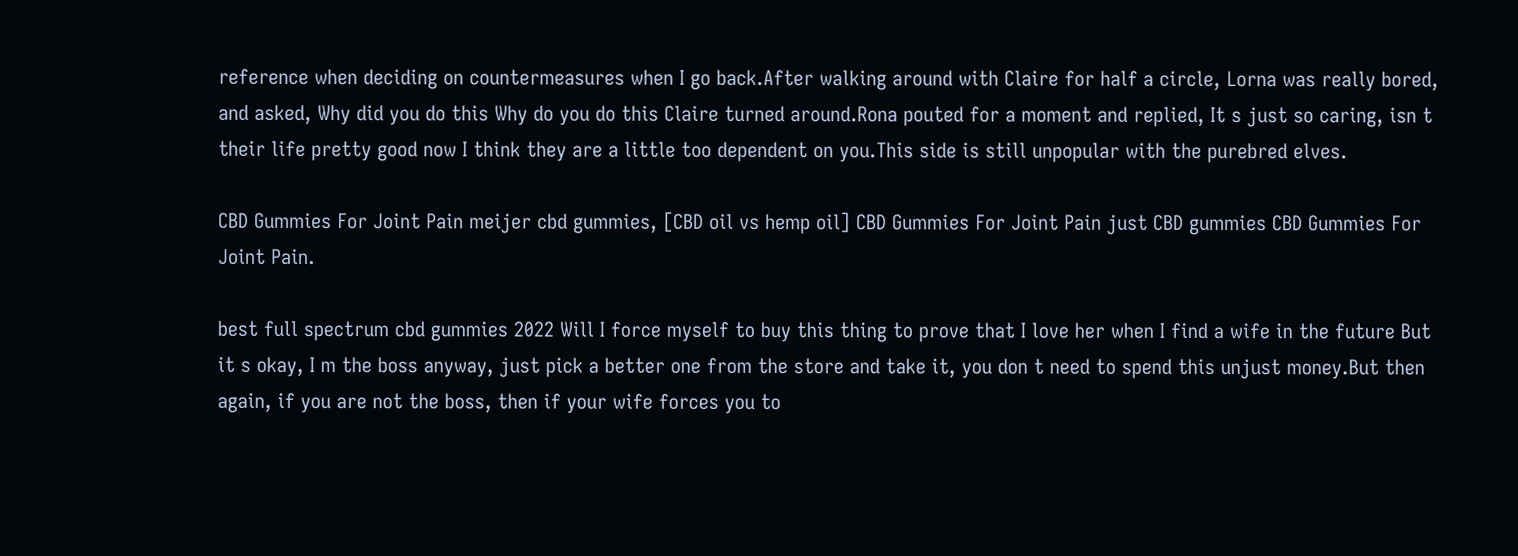reference when deciding on countermeasures when I go back.After walking around with Claire for half a circle, Lorna was really bored, and asked, Why did you do this Why do you do this Claire turned around.Rona pouted for a moment and replied, It s just so caring, isn t their life pretty good now I think they are a little too dependent on you.This side is still unpopular with the purebred elves.

CBD Gummies For Joint Pain meijer cbd gummies, [CBD oil vs hemp oil] CBD Gummies For Joint Pain just CBD gummies CBD Gummies For Joint Pain.

best full spectrum cbd gummies 2022 Will I force myself to buy this thing to prove that I love her when I find a wife in the future But it s okay, I m the boss anyway, just pick a better one from the store and take it, you don t need to spend this unjust money.But then again, if you are not the boss, then if your wife forces you to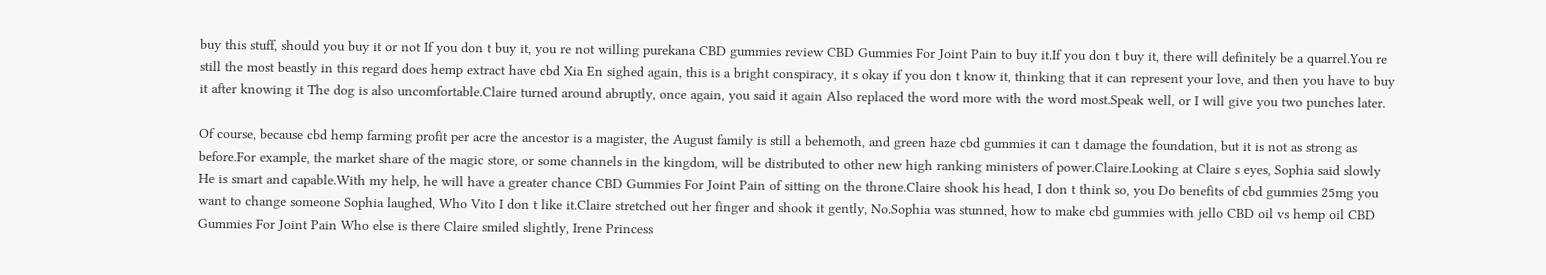buy this stuff, should you buy it or not If you don t buy it, you re not willing purekana CBD gummies review CBD Gummies For Joint Pain to buy it.If you don t buy it, there will definitely be a quarrel.You re still the most beastly in this regard does hemp extract have cbd Xia En sighed again, this is a bright conspiracy, it s okay if you don t know it, thinking that it can represent your love, and then you have to buy it after knowing it The dog is also uncomfortable.Claire turned around abruptly, once again, you said it again Also replaced the word more with the word most.Speak well, or I will give you two punches later.

Of course, because cbd hemp farming profit per acre the ancestor is a magister, the August family is still a behemoth, and green haze cbd gummies it can t damage the foundation, but it is not as strong as before.For example, the market share of the magic store, or some channels in the kingdom, will be distributed to other new high ranking ministers of power.Claire.Looking at Claire s eyes, Sophia said slowly He is smart and capable.With my help, he will have a greater chance CBD Gummies For Joint Pain of sitting on the throne.Claire shook his head, I don t think so, you Do benefits of cbd gummies 25mg you want to change someone Sophia laughed, Who Vito I don t like it.Claire stretched out her finger and shook it gently, No.Sophia was stunned, how to make cbd gummies with jello CBD oil vs hemp oil CBD Gummies For Joint Pain Who else is there Claire smiled slightly, Irene Princess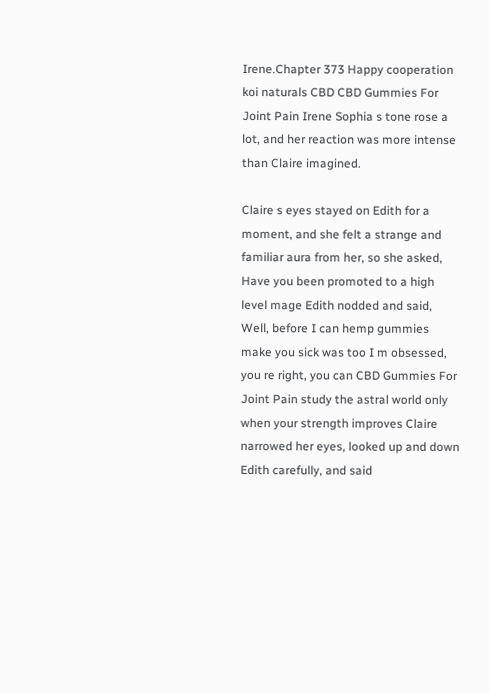Irene.Chapter 373 Happy cooperation koi naturals CBD CBD Gummies For Joint Pain Irene Sophia s tone rose a lot, and her reaction was more intense than Claire imagined.

Claire s eyes stayed on Edith for a moment, and she felt a strange and familiar aura from her, so she asked, Have you been promoted to a high level mage Edith nodded and said, Well, before I can hemp gummies make you sick was too I m obsessed, you re right, you can CBD Gummies For Joint Pain study the astral world only when your strength improves Claire narrowed her eyes, looked up and down Edith carefully, and said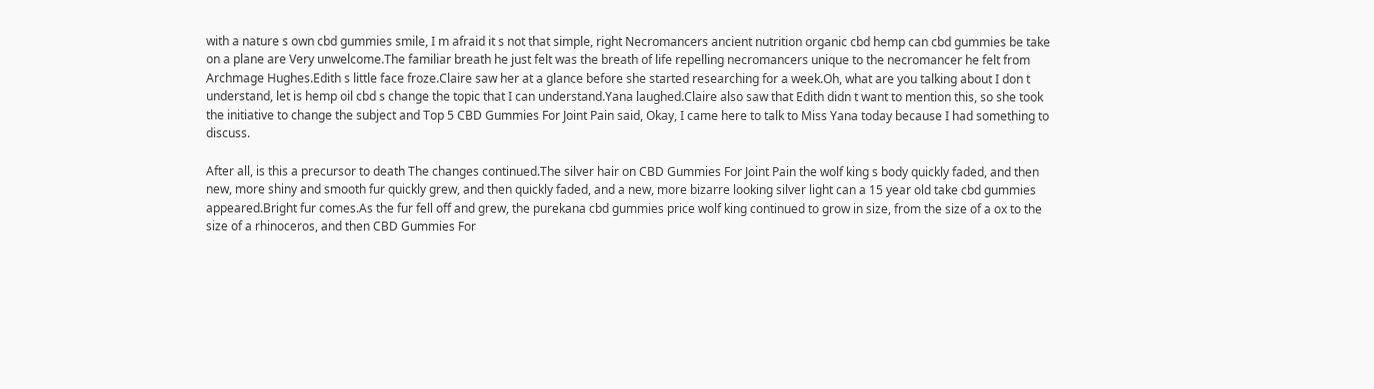with a nature s own cbd gummies smile, I m afraid it s not that simple, right Necromancers ancient nutrition organic cbd hemp can cbd gummies be take on a plane are Very unwelcome.The familiar breath he just felt was the breath of life repelling necromancers unique to the necromancer he felt from Archmage Hughes.Edith s little face froze.Claire saw her at a glance before she started researching for a week.Oh, what are you talking about I don t understand, let is hemp oil cbd s change the topic that I can understand.Yana laughed.Claire also saw that Edith didn t want to mention this, so she took the initiative to change the subject and Top 5 CBD Gummies For Joint Pain said, Okay, I came here to talk to Miss Yana today because I had something to discuss.

After all, is this a precursor to death The changes continued.The silver hair on CBD Gummies For Joint Pain the wolf king s body quickly faded, and then new, more shiny and smooth fur quickly grew, and then quickly faded, and a new, more bizarre looking silver light can a 15 year old take cbd gummies appeared.Bright fur comes.As the fur fell off and grew, the purekana cbd gummies price wolf king continued to grow in size, from the size of a ox to the size of a rhinoceros, and then CBD Gummies For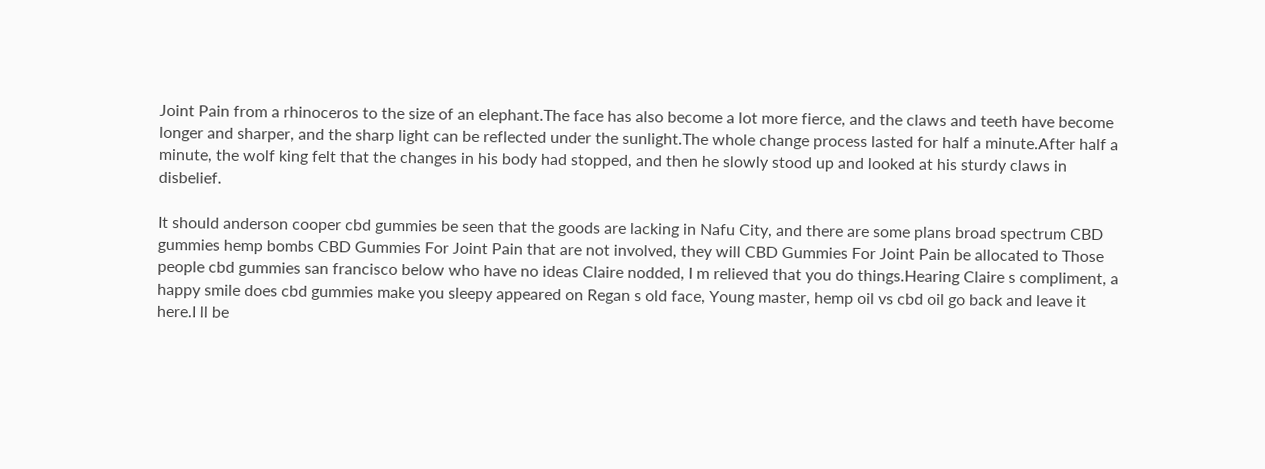Joint Pain from a rhinoceros to the size of an elephant.The face has also become a lot more fierce, and the claws and teeth have become longer and sharper, and the sharp light can be reflected under the sunlight.The whole change process lasted for half a minute.After half a minute, the wolf king felt that the changes in his body had stopped, and then he slowly stood up and looked at his sturdy claws in disbelief.

It should anderson cooper cbd gummies be seen that the goods are lacking in Nafu City, and there are some plans broad spectrum CBD gummies hemp bombs CBD Gummies For Joint Pain that are not involved, they will CBD Gummies For Joint Pain be allocated to Those people cbd gummies san francisco below who have no ideas Claire nodded, I m relieved that you do things.Hearing Claire s compliment, a happy smile does cbd gummies make you sleepy appeared on Regan s old face, Young master, hemp oil vs cbd oil go back and leave it here.I ll be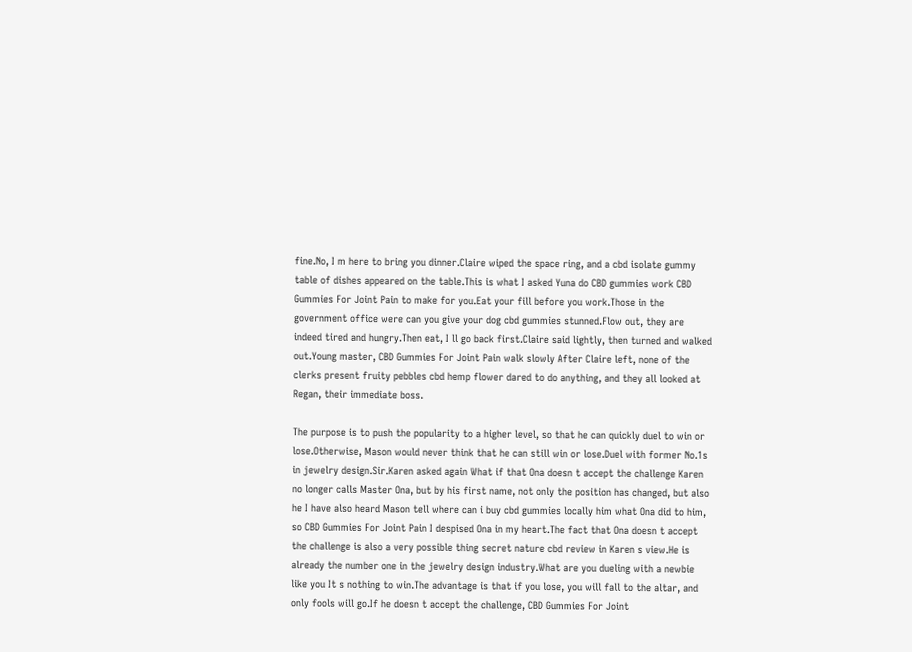fine.No, I m here to bring you dinner.Claire wiped the space ring, and a cbd isolate gummy table of dishes appeared on the table.This is what I asked Yuna do CBD gummies work CBD Gummies For Joint Pain to make for you.Eat your fill before you work.Those in the government office were can you give your dog cbd gummies stunned.Flow out, they are indeed tired and hungry.Then eat, I ll go back first.Claire said lightly, then turned and walked out.Young master, CBD Gummies For Joint Pain walk slowly After Claire left, none of the clerks present fruity pebbles cbd hemp flower dared to do anything, and they all looked at Regan, their immediate boss.

The purpose is to push the popularity to a higher level, so that he can quickly duel to win or lose.Otherwise, Mason would never think that he can still win or lose.Duel with former No.1s in jewelry design.Sir.Karen asked again What if that Ona doesn t accept the challenge Karen no longer calls Master Ona, but by his first name, not only the position has changed, but also he I have also heard Mason tell where can i buy cbd gummies locally him what Ona did to him, so CBD Gummies For Joint Pain I despised Ona in my heart.The fact that Ona doesn t accept the challenge is also a very possible thing secret nature cbd review in Karen s view.He is already the number one in the jewelry design industry.What are you dueling with a newbie like you It s nothing to win.The advantage is that if you lose, you will fall to the altar, and only fools will go.If he doesn t accept the challenge, CBD Gummies For Joint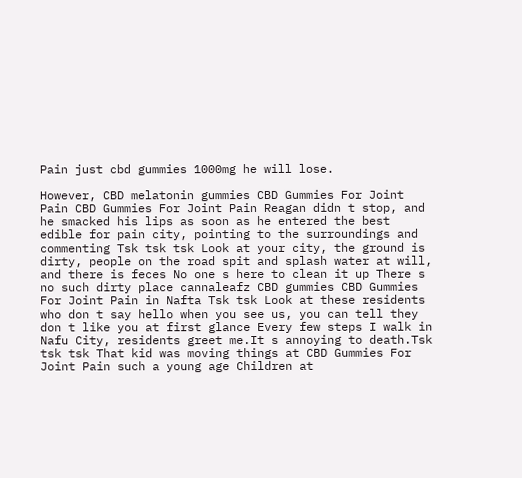Pain just cbd gummies 1000mg he will lose.

However, CBD melatonin gummies CBD Gummies For Joint Pain CBD Gummies For Joint Pain Reagan didn t stop, and he smacked his lips as soon as he entered the best edible for pain city, pointing to the surroundings and commenting Tsk tsk tsk Look at your city, the ground is dirty, people on the road spit and splash water at will, and there is feces No one s here to clean it up There s no such dirty place cannaleafz CBD gummies CBD Gummies For Joint Pain in Nafta Tsk tsk Look at these residents who don t say hello when you see us, you can tell they don t like you at first glance Every few steps I walk in Nafu City, residents greet me.It s annoying to death.Tsk tsk tsk That kid was moving things at CBD Gummies For Joint Pain such a young age Children at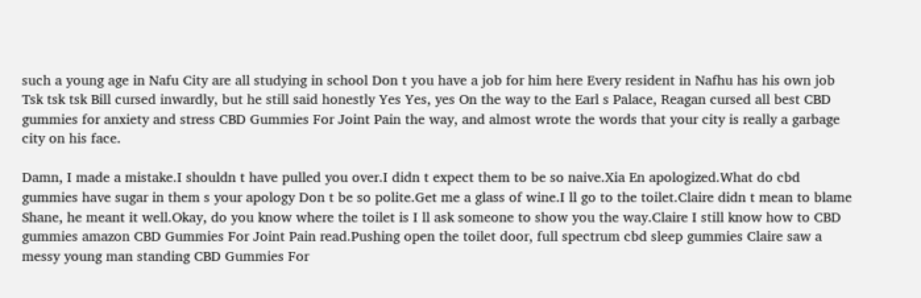such a young age in Nafu City are all studying in school Don t you have a job for him here Every resident in Nafhu has his own job Tsk tsk tsk Bill cursed inwardly, but he still said honestly Yes Yes, yes On the way to the Earl s Palace, Reagan cursed all best CBD gummies for anxiety and stress CBD Gummies For Joint Pain the way, and almost wrote the words that your city is really a garbage city on his face.

Damn, I made a mistake.I shouldn t have pulled you over.I didn t expect them to be so naive.Xia En apologized.What do cbd gummies have sugar in them s your apology Don t be so polite.Get me a glass of wine.I ll go to the toilet.Claire didn t mean to blame Shane, he meant it well.Okay, do you know where the toilet is I ll ask someone to show you the way.Claire I still know how to CBD gummies amazon CBD Gummies For Joint Pain read.Pushing open the toilet door, full spectrum cbd sleep gummies Claire saw a messy young man standing CBD Gummies For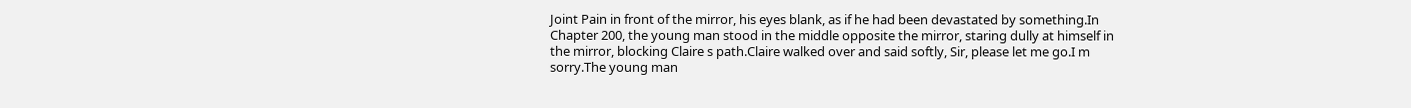Joint Pain in front of the mirror, his eyes blank, as if he had been devastated by something.In Chapter 200, the young man stood in the middle opposite the mirror, staring dully at himself in the mirror, blocking Claire s path.Claire walked over and said softly, Sir, please let me go.I m sorry.The young man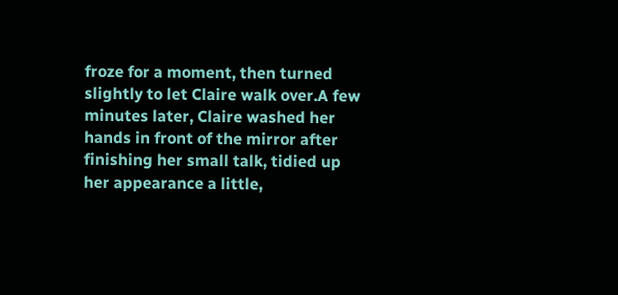froze for a moment, then turned slightly to let Claire walk over.A few minutes later, Claire washed her hands in front of the mirror after finishing her small talk, tidied up her appearance a little,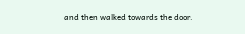and then walked towards the door.